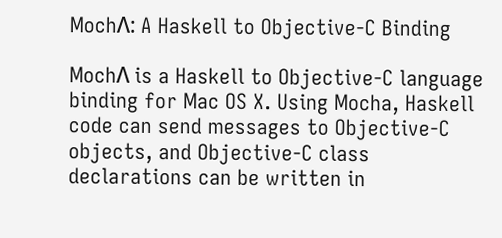MochΛ: A Haskell to Objective-C Binding

MochΛ is a Haskell to Objective-C language binding for Mac OS X. Using Mocha, Haskell code can send messages to Objective-C objects, and Objective-C class declarations can be written in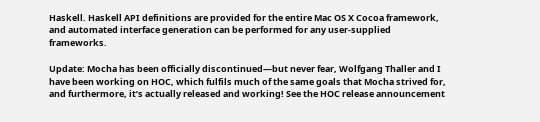Haskell. Haskell API definitions are provided for the entire Mac OS X Cocoa framework, and automated interface generation can be performed for any user-supplied frameworks.

Update: Mocha has been officially discontinued—but never fear, Wolfgang Thaller and I have been working on HOC, which fulfils much of the same goals that Mocha strived for, and furthermore, it’s actually released and working! See the HOC release announcement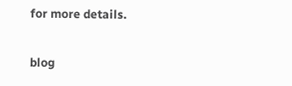for more details.

blog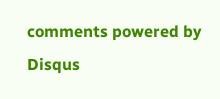comments powered by Disqus